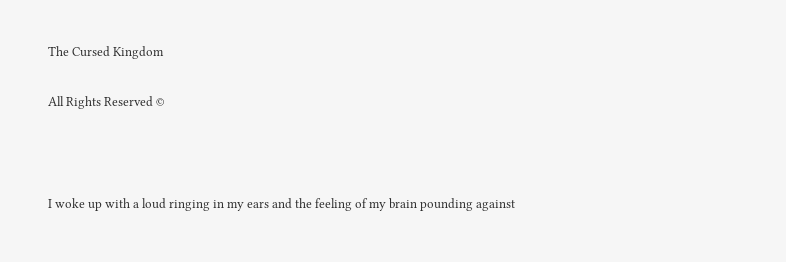The Cursed Kingdom

All Rights Reserved ©



I woke up with a loud ringing in my ears and the feeling of my brain pounding against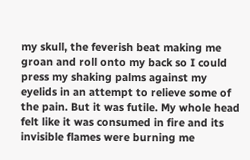my skull, the feverish beat making me groan and roll onto my back so I could press my shaking palms against my eyelids in an attempt to relieve some of the pain. But it was futile. My whole head felt like it was consumed in fire and its invisible flames were burning me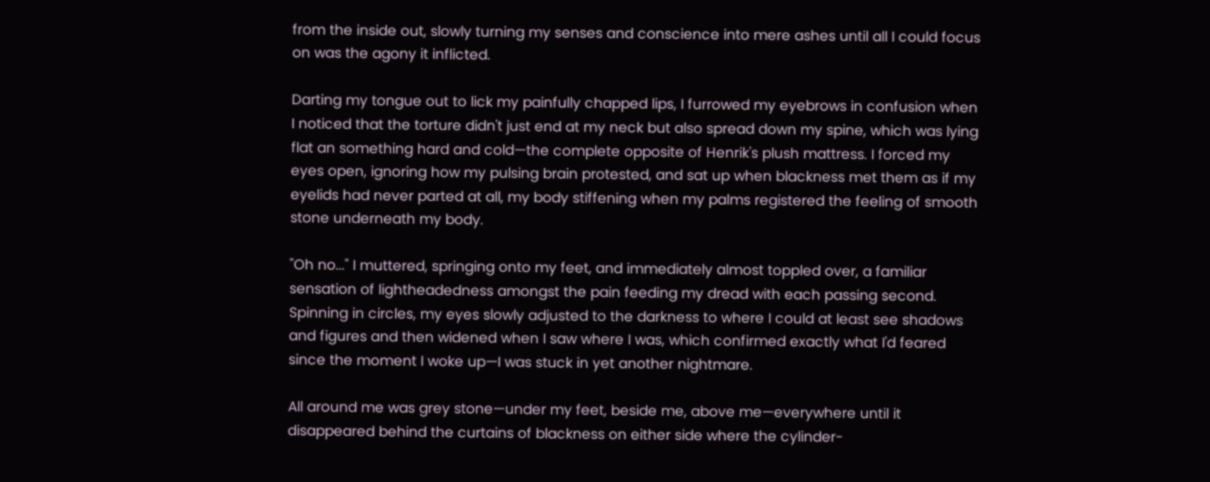from the inside out, slowly turning my senses and conscience into mere ashes until all I could focus on was the agony it inflicted.

Darting my tongue out to lick my painfully chapped lips, I furrowed my eyebrows in confusion when I noticed that the torture didn't just end at my neck but also spread down my spine, which was lying flat an something hard and cold—the complete opposite of Henrik's plush mattress. I forced my eyes open, ignoring how my pulsing brain protested, and sat up when blackness met them as if my eyelids had never parted at all, my body stiffening when my palms registered the feeling of smooth stone underneath my body.

"Oh no..." I muttered, springing onto my feet, and immediately almost toppled over, a familiar sensation of lightheadedness amongst the pain feeding my dread with each passing second. Spinning in circles, my eyes slowly adjusted to the darkness to where I could at least see shadows and figures and then widened when I saw where I was, which confirmed exactly what I'd feared since the moment I woke up—I was stuck in yet another nightmare.

All around me was grey stone—under my feet, beside me, above me—everywhere until it disappeared behind the curtains of blackness on either side where the cylinder-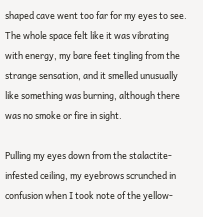shaped cave went too far for my eyes to see. The whole space felt like it was vibrating with energy, my bare feet tingling from the strange sensation, and it smelled unusually like something was burning, although there was no smoke or fire in sight.

Pulling my eyes down from the stalactite-infested ceiling, my eyebrows scrunched in confusion when I took note of the yellow-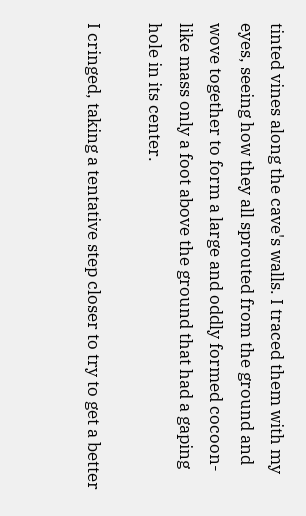tinted vines along the cave's walls. I traced them with my eyes, seeing how they all sprouted from the ground and wove together to form a large and oddly formed cocoon-like mass only a foot above the ground that had a gaping hole in its center.

I cringed, taking a tentative step closer to try to get a better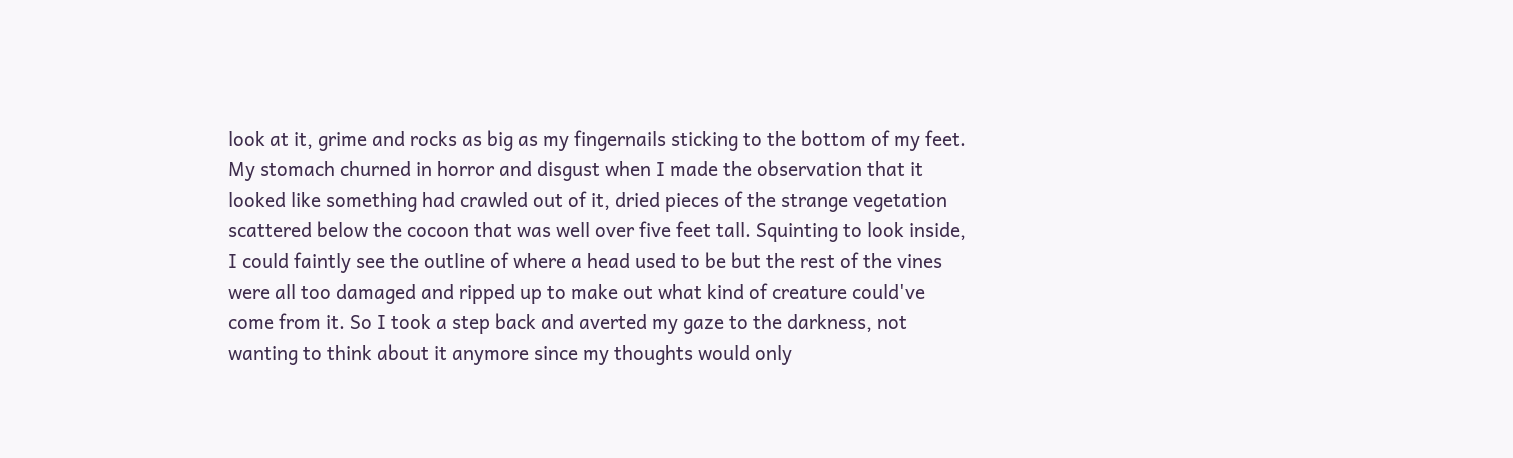look at it, grime and rocks as big as my fingernails sticking to the bottom of my feet. My stomach churned in horror and disgust when I made the observation that it looked like something had crawled out of it, dried pieces of the strange vegetation scattered below the cocoon that was well over five feet tall. Squinting to look inside, I could faintly see the outline of where a head used to be but the rest of the vines were all too damaged and ripped up to make out what kind of creature could've come from it. So I took a step back and averted my gaze to the darkness, not wanting to think about it anymore since my thoughts would only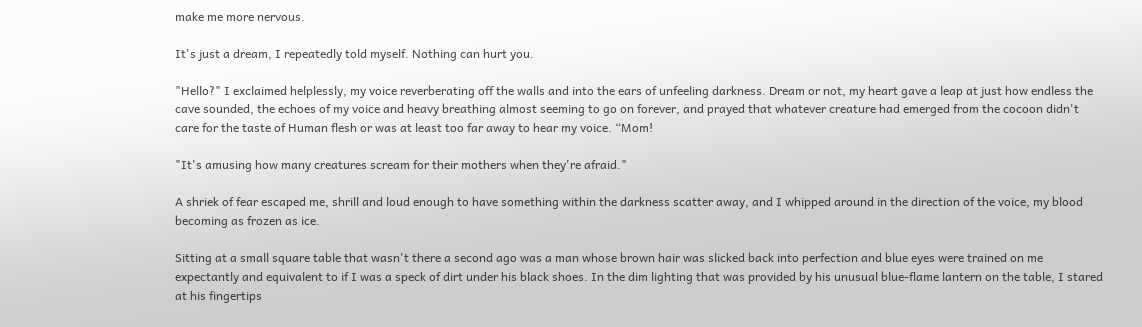make me more nervous.

It's just a dream, I repeatedly told myself. Nothing can hurt you.

"Hello?" I exclaimed helplessly, my voice reverberating off the walls and into the ears of unfeeling darkness. Dream or not, my heart gave a leap at just how endless the cave sounded, the echoes of my voice and heavy breathing almost seeming to go on forever, and prayed that whatever creature had emerged from the cocoon didn't care for the taste of Human flesh or was at least too far away to hear my voice. “Mom!

"It's amusing how many creatures scream for their mothers when they're afraid."

A shriek of fear escaped me, shrill and loud enough to have something within the darkness scatter away, and I whipped around in the direction of the voice, my blood becoming as frozen as ice.

Sitting at a small square table that wasn't there a second ago was a man whose brown hair was slicked back into perfection and blue eyes were trained on me expectantly and equivalent to if I was a speck of dirt under his black shoes. In the dim lighting that was provided by his unusual blue-flame lantern on the table, I stared at his fingertips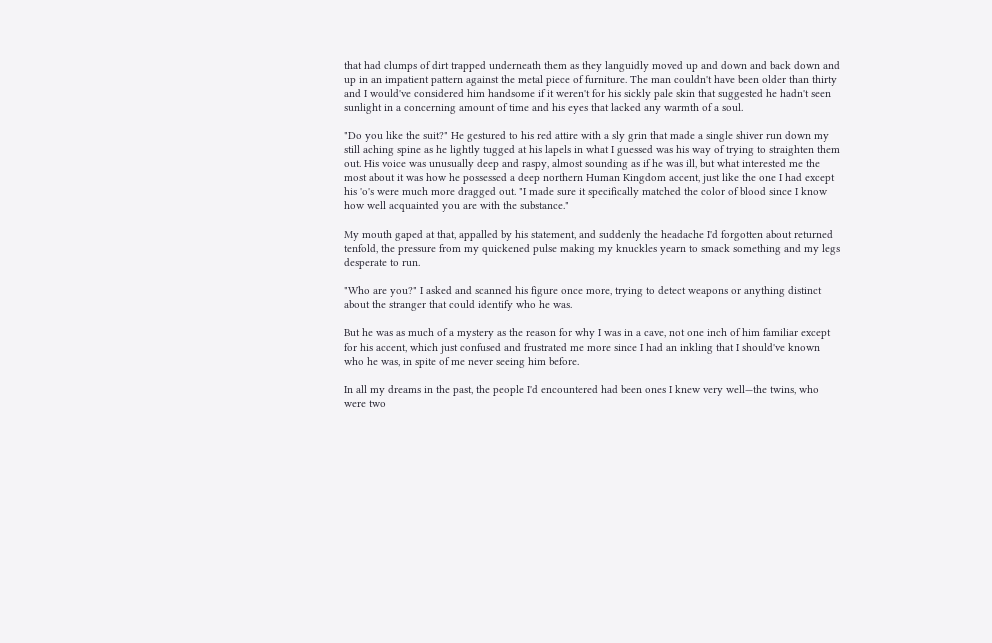that had clumps of dirt trapped underneath them as they languidly moved up and down and back down and up in an impatient pattern against the metal piece of furniture. The man couldn't have been older than thirty and I would've considered him handsome if it weren't for his sickly pale skin that suggested he hadn't seen sunlight in a concerning amount of time and his eyes that lacked any warmth of a soul.

"Do you like the suit?" He gestured to his red attire with a sly grin that made a single shiver run down my still aching spine as he lightly tugged at his lapels in what I guessed was his way of trying to straighten them out. His voice was unusually deep and raspy, almost sounding as if he was ill, but what interested me the most about it was how he possessed a deep northern Human Kingdom accent, just like the one I had except his 'o's were much more dragged out. "I made sure it specifically matched the color of blood since I know how well acquainted you are with the substance."

My mouth gaped at that, appalled by his statement, and suddenly the headache I'd forgotten about returned tenfold, the pressure from my quickened pulse making my knuckles yearn to smack something and my legs desperate to run.

"Who are you?" I asked and scanned his figure once more, trying to detect weapons or anything distinct about the stranger that could identify who he was.

But he was as much of a mystery as the reason for why I was in a cave, not one inch of him familiar except for his accent, which just confused and frustrated me more since I had an inkling that I should've known who he was, in spite of me never seeing him before.

In all my dreams in the past, the people I'd encountered had been ones I knew very well—the twins, who were two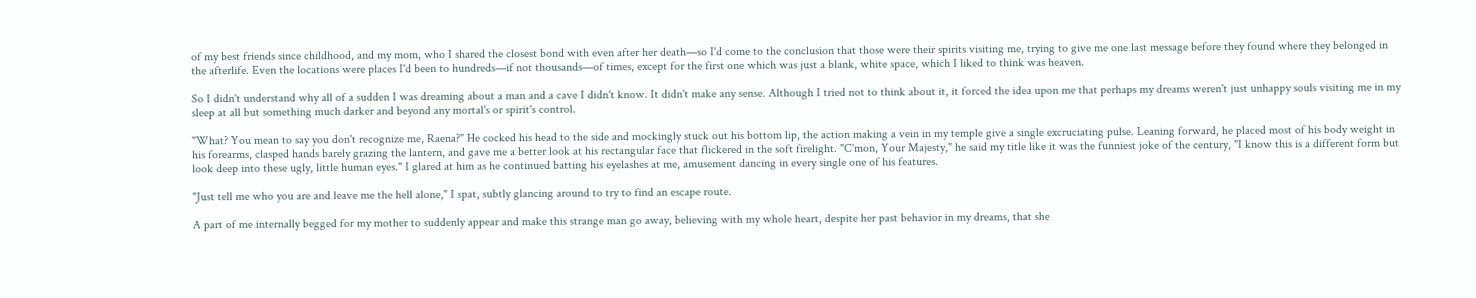of my best friends since childhood, and my mom, who I shared the closest bond with even after her death—so I'd come to the conclusion that those were their spirits visiting me, trying to give me one last message before they found where they belonged in the afterlife. Even the locations were places I'd been to hundreds—if not thousands—of times, except for the first one which was just a blank, white space, which I liked to think was heaven.

So I didn't understand why all of a sudden I was dreaming about a man and a cave I didn't know. It didn't make any sense. Although I tried not to think about it, it forced the idea upon me that perhaps my dreams weren't just unhappy souls visiting me in my sleep at all but something much darker and beyond any mortal's or spirit's control.

"What? You mean to say you don't recognize me, Raena?" He cocked his head to the side and mockingly stuck out his bottom lip, the action making a vein in my temple give a single excruciating pulse. Leaning forward, he placed most of his body weight in his forearms, clasped hands barely grazing the lantern, and gave me a better look at his rectangular face that flickered in the soft firelight. "C'mon, Your Majesty," he said my title like it was the funniest joke of the century, "I know this is a different form but look deep into these ugly, little human eyes." I glared at him as he continued batting his eyelashes at me, amusement dancing in every single one of his features.

"Just tell me who you are and leave me the hell alone," I spat, subtly glancing around to try to find an escape route.

A part of me internally begged for my mother to suddenly appear and make this strange man go away, believing with my whole heart, despite her past behavior in my dreams, that she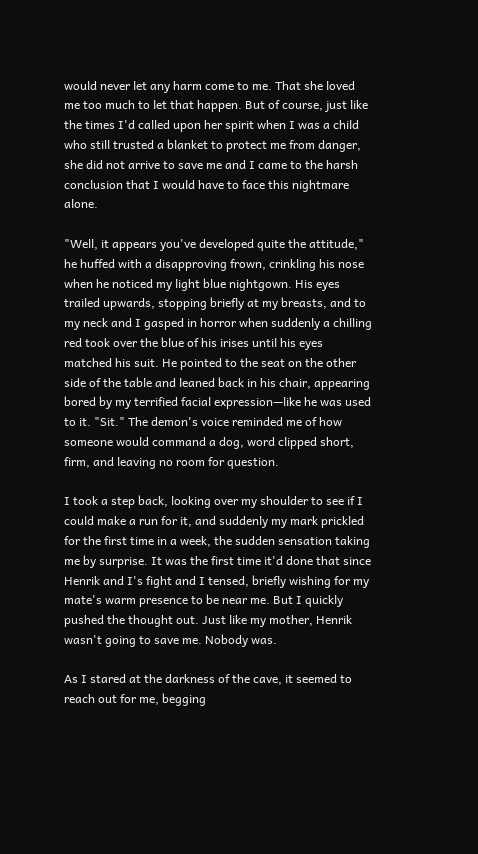would never let any harm come to me. That she loved me too much to let that happen. But of course, just like the times I'd called upon her spirit when I was a child who still trusted a blanket to protect me from danger, she did not arrive to save me and I came to the harsh conclusion that I would have to face this nightmare alone.

"Well, it appears you've developed quite the attitude," he huffed with a disapproving frown, crinkling his nose when he noticed my light blue nightgown. His eyes trailed upwards, stopping briefly at my breasts, and to my neck and I gasped in horror when suddenly a chilling red took over the blue of his irises until his eyes matched his suit. He pointed to the seat on the other side of the table and leaned back in his chair, appearing bored by my terrified facial expression—like he was used to it. "Sit." The demon's voice reminded me of how someone would command a dog, word clipped short, firm, and leaving no room for question.

I took a step back, looking over my shoulder to see if I could make a run for it, and suddenly my mark prickled for the first time in a week, the sudden sensation taking me by surprise. It was the first time it'd done that since Henrik and I's fight and I tensed, briefly wishing for my mate's warm presence to be near me. But I quickly pushed the thought out. Just like my mother, Henrik wasn't going to save me. Nobody was.

As I stared at the darkness of the cave, it seemed to reach out for me, begging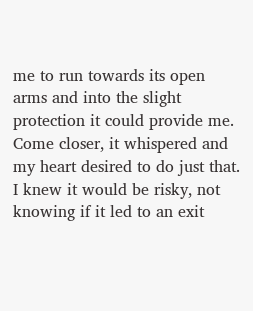me to run towards its open arms and into the slight protection it could provide me. Come closer, it whispered and my heart desired to do just that. I knew it would be risky, not knowing if it led to an exit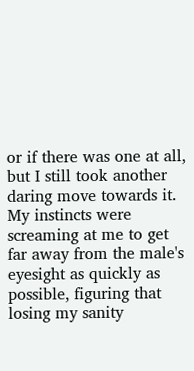or if there was one at all, but I still took another daring move towards it. My instincts were screaming at me to get far away from the male's eyesight as quickly as possible, figuring that losing my sanity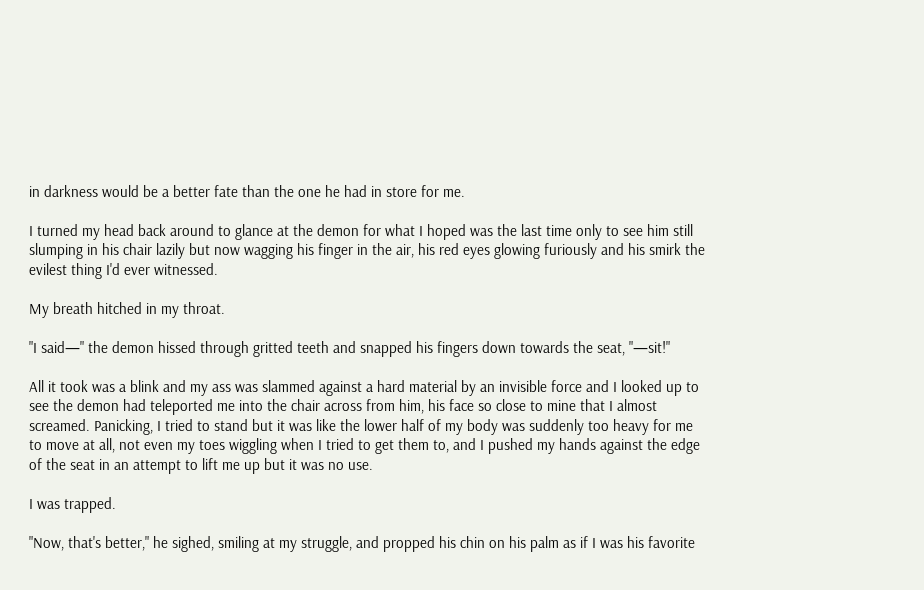in darkness would be a better fate than the one he had in store for me.

I turned my head back around to glance at the demon for what I hoped was the last time only to see him still slumping in his chair lazily but now wagging his finger in the air, his red eyes glowing furiously and his smirk the evilest thing I'd ever witnessed.

My breath hitched in my throat.

"I said—" the demon hissed through gritted teeth and snapped his fingers down towards the seat, "—sit!"

All it took was a blink and my ass was slammed against a hard material by an invisible force and I looked up to see the demon had teleported me into the chair across from him, his face so close to mine that I almost screamed. Panicking, I tried to stand but it was like the lower half of my body was suddenly too heavy for me to move at all, not even my toes wiggling when I tried to get them to, and I pushed my hands against the edge of the seat in an attempt to lift me up but it was no use.

I was trapped.

"Now, that's better," he sighed, smiling at my struggle, and propped his chin on his palm as if I was his favorite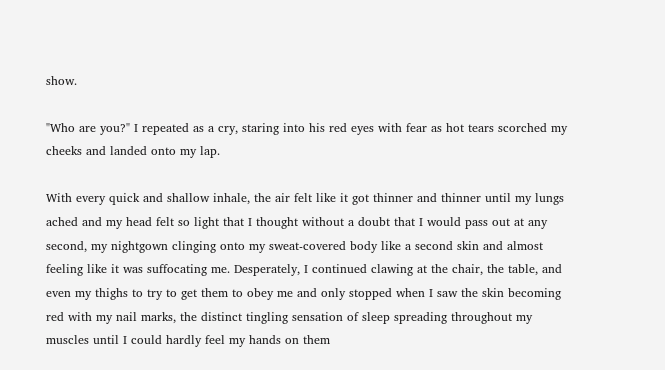show.

"Who are you?" I repeated as a cry, staring into his red eyes with fear as hot tears scorched my cheeks and landed onto my lap.

With every quick and shallow inhale, the air felt like it got thinner and thinner until my lungs ached and my head felt so light that I thought without a doubt that I would pass out at any second, my nightgown clinging onto my sweat-covered body like a second skin and almost feeling like it was suffocating me. Desperately, I continued clawing at the chair, the table, and even my thighs to try to get them to obey me and only stopped when I saw the skin becoming red with my nail marks, the distinct tingling sensation of sleep spreading throughout my muscles until I could hardly feel my hands on them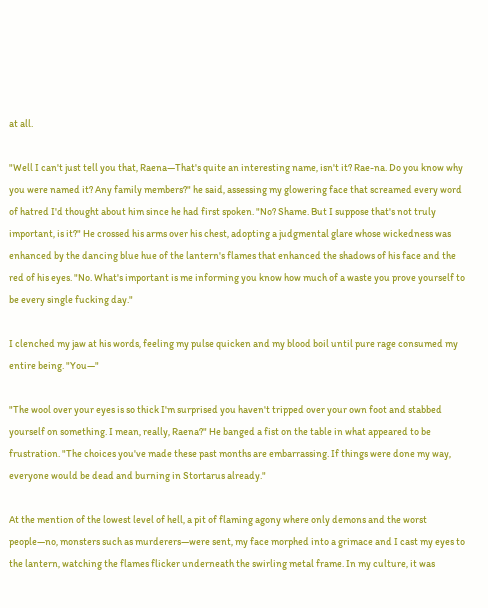at all.

"Well I can't just tell you that, Raena—That's quite an interesting name, isn't it? Rae-na. Do you know why you were named it? Any family members?" he said, assessing my glowering face that screamed every word of hatred I'd thought about him since he had first spoken. "No? Shame. But I suppose that's not truly important, is it?" He crossed his arms over his chest, adopting a judgmental glare whose wickedness was enhanced by the dancing blue hue of the lantern's flames that enhanced the shadows of his face and the red of his eyes. "No. What's important is me informing you know how much of a waste you prove yourself to be every single fucking day."

I clenched my jaw at his words, feeling my pulse quicken and my blood boil until pure rage consumed my entire being. "You—"

"The wool over your eyes is so thick I'm surprised you haven't tripped over your own foot and stabbed yourself on something. I mean, really, Raena?" He banged a fist on the table in what appeared to be frustration. "The choices you've made these past months are embarrassing. If things were done my way, everyone would be dead and burning in Stortarus already."

At the mention of the lowest level of hell, a pit of flaming agony where only demons and the worst people—no, monsters such as murderers—were sent, my face morphed into a grimace and I cast my eyes to the lantern, watching the flames flicker underneath the swirling metal frame. In my culture, it was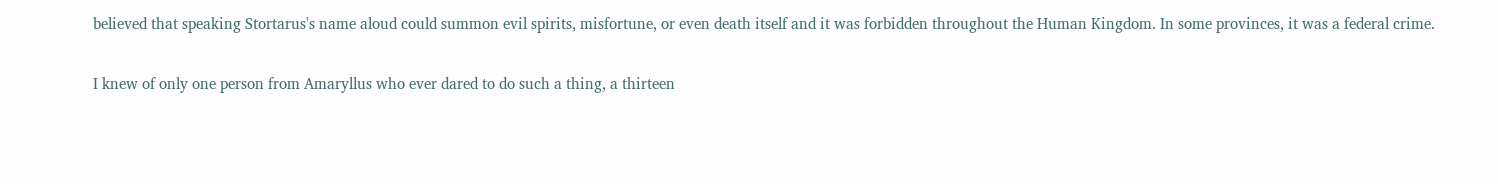believed that speaking Stortarus's name aloud could summon evil spirits, misfortune, or even death itself and it was forbidden throughout the Human Kingdom. In some provinces, it was a federal crime.

I knew of only one person from Amaryllus who ever dared to do such a thing, a thirteen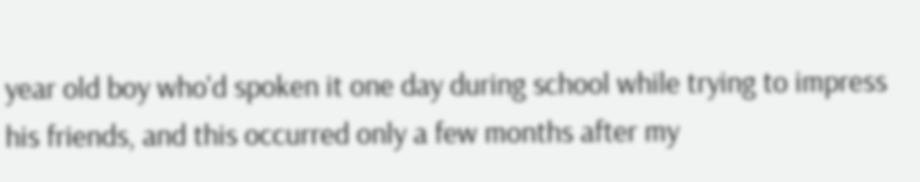year old boy who'd spoken it one day during school while trying to impress his friends, and this occurred only a few months after my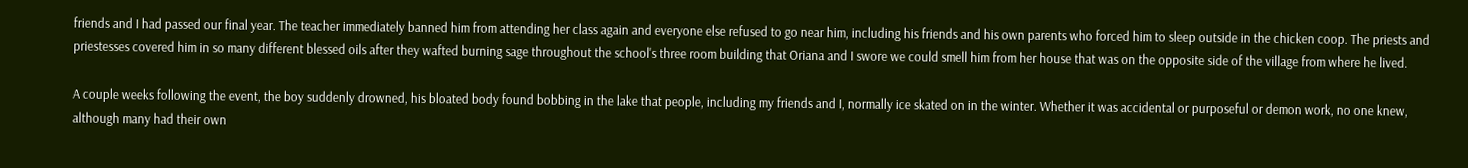friends and I had passed our final year. The teacher immediately banned him from attending her class again and everyone else refused to go near him, including his friends and his own parents who forced him to sleep outside in the chicken coop. The priests and priestesses covered him in so many different blessed oils after they wafted burning sage throughout the school's three room building that Oriana and I swore we could smell him from her house that was on the opposite side of the village from where he lived.

A couple weeks following the event, the boy suddenly drowned, his bloated body found bobbing in the lake that people, including my friends and I, normally ice skated on in the winter. Whether it was accidental or purposeful or demon work, no one knew, although many had their own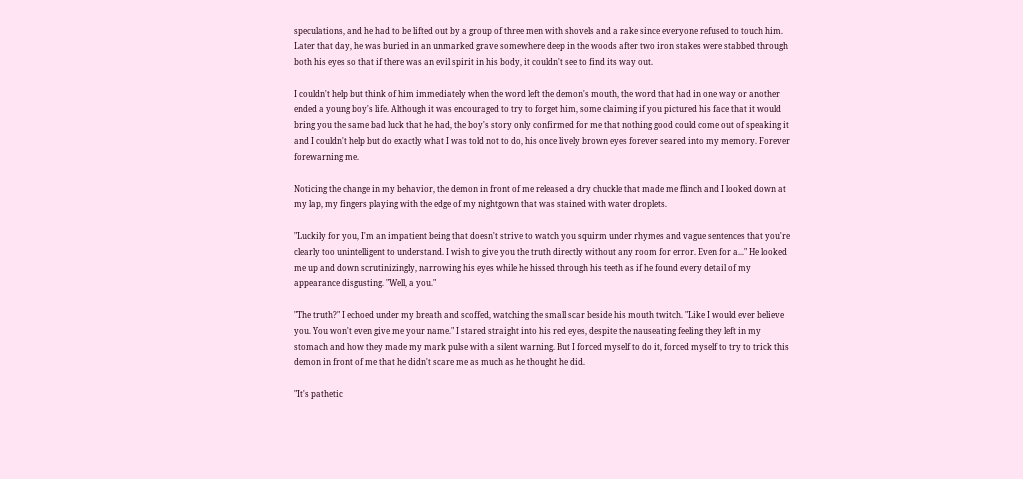speculations, and he had to be lifted out by a group of three men with shovels and a rake since everyone refused to touch him. Later that day, he was buried in an unmarked grave somewhere deep in the woods after two iron stakes were stabbed through both his eyes so that if there was an evil spirit in his body, it couldn't see to find its way out.

I couldn't help but think of him immediately when the word left the demon's mouth, the word that had in one way or another ended a young boy's life. Although it was encouraged to try to forget him, some claiming if you pictured his face that it would bring you the same bad luck that he had, the boy's story only confirmed for me that nothing good could come out of speaking it and I couldn't help but do exactly what I was told not to do, his once lively brown eyes forever seared into my memory. Forever forewarning me.

Noticing the change in my behavior, the demon in front of me released a dry chuckle that made me flinch and I looked down at my lap, my fingers playing with the edge of my nightgown that was stained with water droplets.

"Luckily for you, I'm an impatient being that doesn't strive to watch you squirm under rhymes and vague sentences that you're clearly too unintelligent to understand. I wish to give you the truth directly without any room for error. Even for a..." He looked me up and down scrutinizingly, narrowing his eyes while he hissed through his teeth as if he found every detail of my appearance disgusting. "Well, a you."

"The truth?" I echoed under my breath and scoffed, watching the small scar beside his mouth twitch. "Like I would ever believe you. You won't even give me your name." I stared straight into his red eyes, despite the nauseating feeling they left in my stomach and how they made my mark pulse with a silent warning. But I forced myself to do it, forced myself to try to trick this demon in front of me that he didn't scare me as much as he thought he did.

"It's pathetic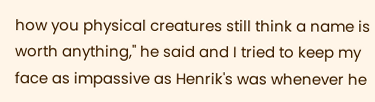how you physical creatures still think a name is worth anything," he said and I tried to keep my face as impassive as Henrik's was whenever he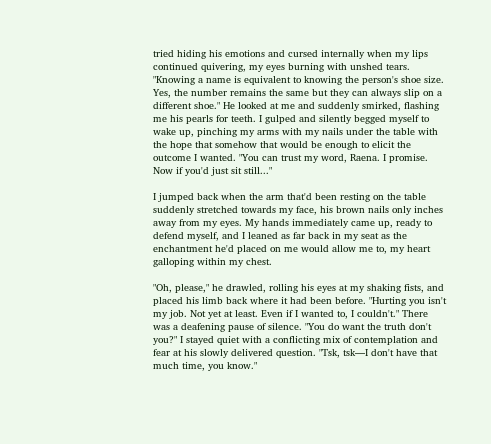tried hiding his emotions and cursed internally when my lips continued quivering, my eyes burning with unshed tears. "Knowing a name is equivalent to knowing the person's shoe size. Yes, the number remains the same but they can always slip on a different shoe." He looked at me and suddenly smirked, flashing me his pearls for teeth. I gulped and silently begged myself to wake up, pinching my arms with my nails under the table with the hope that somehow that would be enough to elicit the outcome I wanted. "You can trust my word, Raena. I promise. Now if you'd just sit still..."

I jumped back when the arm that'd been resting on the table suddenly stretched towards my face, his brown nails only inches away from my eyes. My hands immediately came up, ready to defend myself, and I leaned as far back in my seat as the enchantment he'd placed on me would allow me to, my heart galloping within my chest.

"Oh, please," he drawled, rolling his eyes at my shaking fists, and placed his limb back where it had been before. "Hurting you isn't my job. Not yet at least. Even if I wanted to, I couldn't." There was a deafening pause of silence. "You do want the truth don't you?" I stayed quiet with a conflicting mix of contemplation and fear at his slowly delivered question. "Tsk, tsk—I don't have that much time, you know."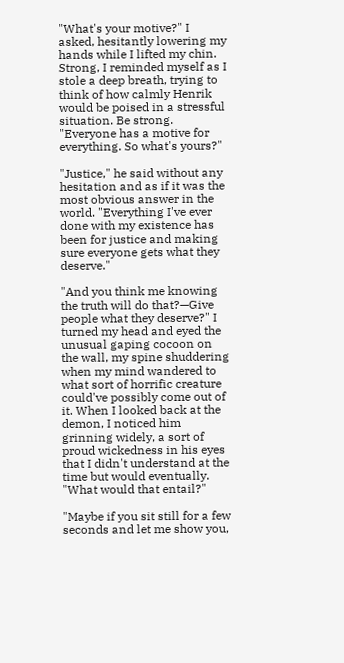"What's your motive?" I asked, hesitantly lowering my hands while I lifted my chin. Strong, I reminded myself as I stole a deep breath, trying to think of how calmly Henrik would be poised in a stressful situation. Be strong. "Everyone has a motive for everything. So what's yours?"

"Justice," he said without any hesitation and as if it was the most obvious answer in the world. "Everything I've ever done with my existence has been for justice and making sure everyone gets what they deserve."

"And you think me knowing the truth will do that?—Give people what they deserve?" I turned my head and eyed the unusual gaping cocoon on the wall, my spine shuddering when my mind wandered to what sort of horrific creature could've possibly come out of it. When I looked back at the demon, I noticed him grinning widely, a sort of proud wickedness in his eyes that I didn't understand at the time but would eventually. "What would that entail?"

"Maybe if you sit still for a few seconds and let me show you,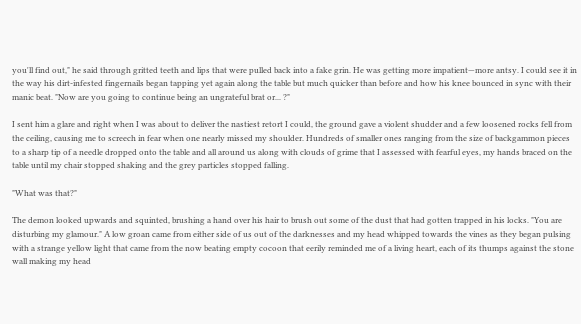you'll find out," he said through gritted teeth and lips that were pulled back into a fake grin. He was getting more impatient—more antsy. I could see it in the way his dirt-infested fingernails began tapping yet again along the table but much quicker than before and how his knee bounced in sync with their manic beat. "Now are you going to continue being an ungrateful brat or... ?"

I sent him a glare and right when I was about to deliver the nastiest retort I could, the ground gave a violent shudder and a few loosened rocks fell from the ceiling, causing me to screech in fear when one nearly missed my shoulder. Hundreds of smaller ones ranging from the size of backgammon pieces to a sharp tip of a needle dropped onto the table and all around us along with clouds of grime that I assessed with fearful eyes, my hands braced on the table until my chair stopped shaking and the grey particles stopped falling.

"What was that?"

The demon looked upwards and squinted, brushing a hand over his hair to brush out some of the dust that had gotten trapped in his locks. "You are disturbing my glamour." A low groan came from either side of us out of the darknesses and my head whipped towards the vines as they began pulsing with a strange yellow light that came from the now beating empty cocoon that eerily reminded me of a living heart, each of its thumps against the stone wall making my head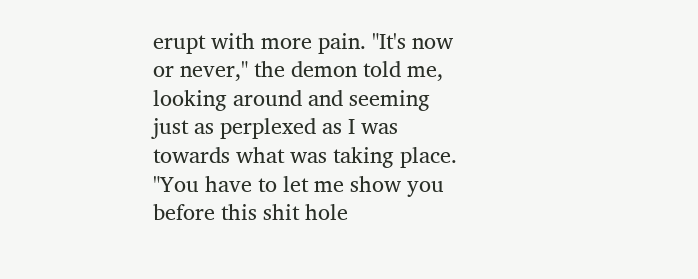erupt with more pain. "It's now or never," the demon told me, looking around and seeming just as perplexed as I was towards what was taking place. "You have to let me show you before this shit hole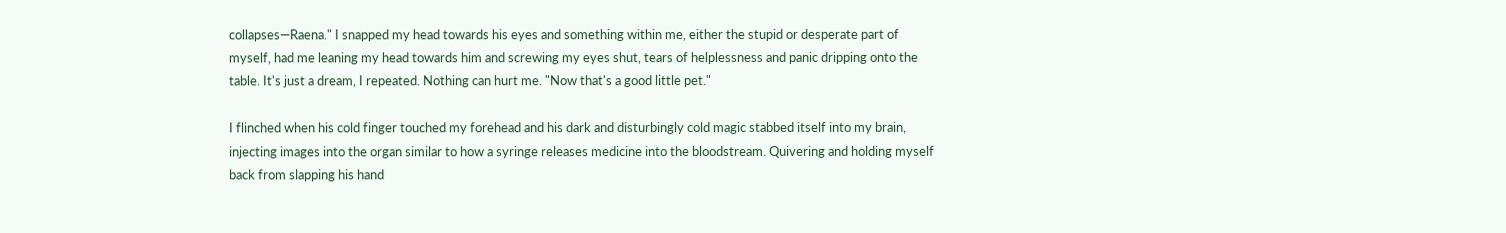collapses—Raena." I snapped my head towards his eyes and something within me, either the stupid or desperate part of myself, had me leaning my head towards him and screwing my eyes shut, tears of helplessness and panic dripping onto the table. It's just a dream, I repeated. Nothing can hurt me. "Now that's a good little pet."

I flinched when his cold finger touched my forehead and his dark and disturbingly cold magic stabbed itself into my brain, injecting images into the organ similar to how a syringe releases medicine into the bloodstream. Quivering and holding myself back from slapping his hand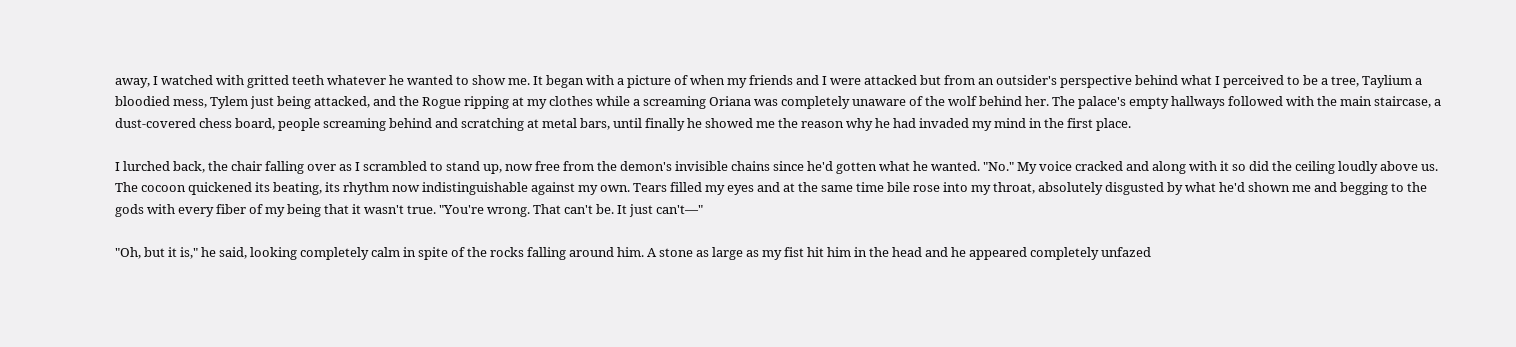away, I watched with gritted teeth whatever he wanted to show me. It began with a picture of when my friends and I were attacked but from an outsider's perspective behind what I perceived to be a tree, Taylium a bloodied mess, Tylem just being attacked, and the Rogue ripping at my clothes while a screaming Oriana was completely unaware of the wolf behind her. The palace's empty hallways followed with the main staircase, a dust-covered chess board, people screaming behind and scratching at metal bars, until finally he showed me the reason why he had invaded my mind in the first place.

I lurched back, the chair falling over as I scrambled to stand up, now free from the demon's invisible chains since he'd gotten what he wanted. "No." My voice cracked and along with it so did the ceiling loudly above us. The cocoon quickened its beating, its rhythm now indistinguishable against my own. Tears filled my eyes and at the same time bile rose into my throat, absolutely disgusted by what he'd shown me and begging to the gods with every fiber of my being that it wasn't true. "You're wrong. That can't be. It just can't—"

"Oh, but it is," he said, looking completely calm in spite of the rocks falling around him. A stone as large as my fist hit him in the head and he appeared completely unfazed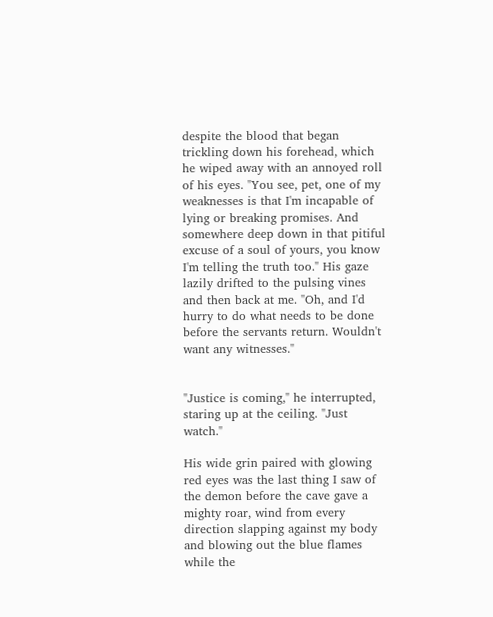despite the blood that began trickling down his forehead, which he wiped away with an annoyed roll of his eyes. "You see, pet, one of my weaknesses is that I'm incapable of lying or breaking promises. And somewhere deep down in that pitiful excuse of a soul of yours, you know I'm telling the truth too." His gaze lazily drifted to the pulsing vines and then back at me. "Oh, and I'd hurry to do what needs to be done before the servants return. Wouldn't want any witnesses."


"Justice is coming," he interrupted, staring up at the ceiling. "Just watch."

His wide grin paired with glowing red eyes was the last thing I saw of the demon before the cave gave a mighty roar, wind from every direction slapping against my body and blowing out the blue flames while the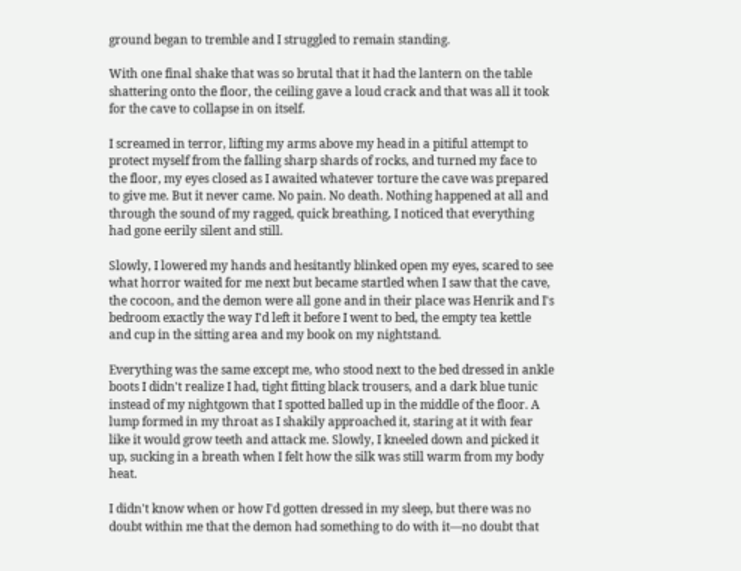ground began to tremble and I struggled to remain standing.

With one final shake that was so brutal that it had the lantern on the table shattering onto the floor, the ceiling gave a loud crack and that was all it took for the cave to collapse in on itself.

I screamed in terror, lifting my arms above my head in a pitiful attempt to protect myself from the falling sharp shards of rocks, and turned my face to the floor, my eyes closed as I awaited whatever torture the cave was prepared to give me. But it never came. No pain. No death. Nothing happened at all and through the sound of my ragged, quick breathing, I noticed that everything had gone eerily silent and still.

Slowly, I lowered my hands and hesitantly blinked open my eyes, scared to see what horror waited for me next but became startled when I saw that the cave, the cocoon, and the demon were all gone and in their place was Henrik and I's bedroom exactly the way I'd left it before I went to bed, the empty tea kettle and cup in the sitting area and my book on my nightstand.

Everything was the same except me, who stood next to the bed dressed in ankle boots I didn't realize I had, tight fitting black trousers, and a dark blue tunic instead of my nightgown that I spotted balled up in the middle of the floor. A lump formed in my throat as I shakily approached it, staring at it with fear like it would grow teeth and attack me. Slowly, I kneeled down and picked it up, sucking in a breath when I felt how the silk was still warm from my body heat.

I didn't know when or how I'd gotten dressed in my sleep, but there was no doubt within me that the demon had something to do with it—no doubt that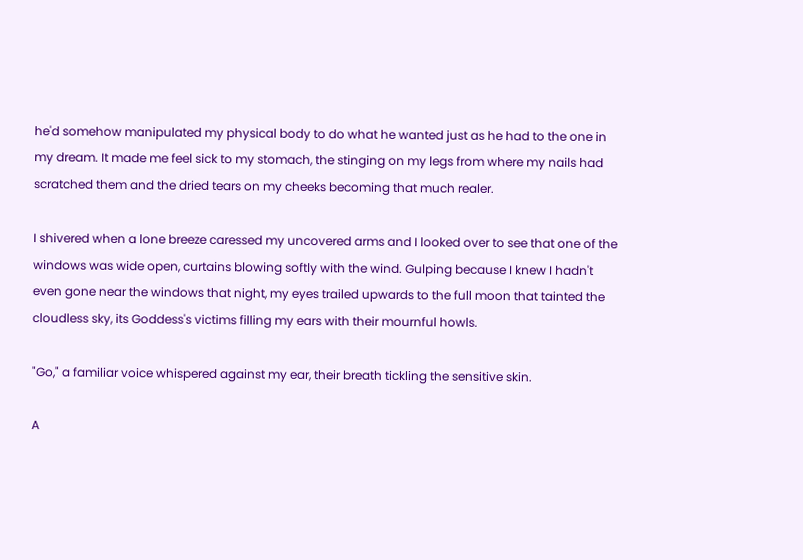he'd somehow manipulated my physical body to do what he wanted just as he had to the one in my dream. It made me feel sick to my stomach, the stinging on my legs from where my nails had scratched them and the dried tears on my cheeks becoming that much realer.

I shivered when a lone breeze caressed my uncovered arms and I looked over to see that one of the windows was wide open, curtains blowing softly with the wind. Gulping because I knew I hadn't even gone near the windows that night, my eyes trailed upwards to the full moon that tainted the cloudless sky, its Goddess's victims filling my ears with their mournful howls.

"Go," a familiar voice whispered against my ear, their breath tickling the sensitive skin.

A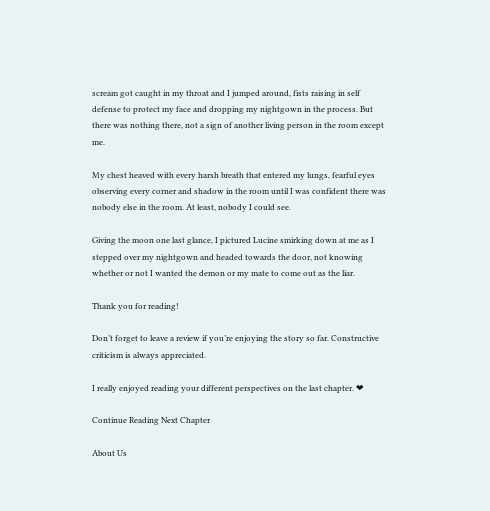scream got caught in my throat and I jumped around, fists raising in self defense to protect my face and dropping my nightgown in the process. But there was nothing there, not a sign of another living person in the room except me.

My chest heaved with every harsh breath that entered my lungs, fearful eyes observing every corner and shadow in the room until I was confident there was nobody else in the room. At least, nobody I could see.

Giving the moon one last glance, I pictured Lucine smirking down at me as I stepped over my nightgown and headed towards the door, not knowing whether or not I wanted the demon or my mate to come out as the liar.

Thank you for reading!

Don’t forget to leave a review if you’re enjoying the story so far. Constructive criticism is always appreciated.

I really enjoyed reading your different perspectives on the last chapter. ❤

Continue Reading Next Chapter

About Us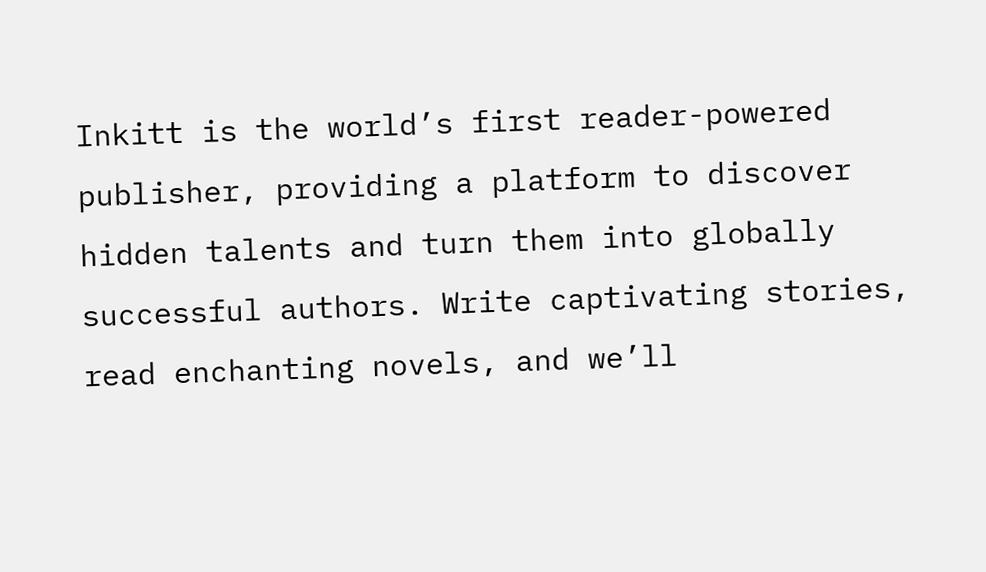Inkitt is the world’s first reader-powered publisher, providing a platform to discover hidden talents and turn them into globally successful authors. Write captivating stories, read enchanting novels, and we’ll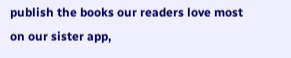publish the books our readers love most on our sister app,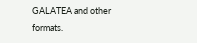GALATEA and other formats.